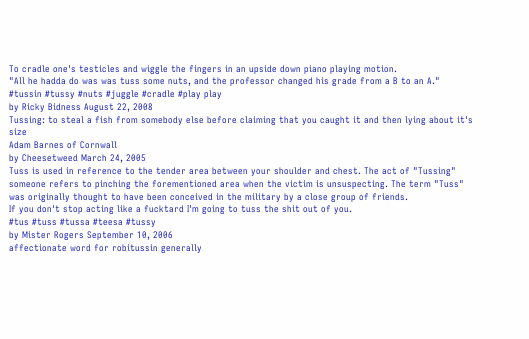To cradle one's testicles and wiggle the fingers in an upside down piano playing motion.
"All he hadda do was was tuss some nuts, and the professor changed his grade from a B to an A."
#tussin #tussy #nuts #juggle #cradle #play play
by Ricky Bidness August 22, 2008
Tussing: to steal a fish from somebody else before claiming that you caught it and then lying about it's size
Adam Barnes of Cornwall
by Cheesetweed March 24, 2005
Tuss is used in reference to the tender area between your shoulder and chest. The act of "Tussing" someone refers to pinching the forementioned area when the victim is unsuspecting. The term "Tuss" was originally thought to have been conceived in the military by a close group of friends.
If you don't stop acting like a fucktard I'm going to tuss the shit out of you.
#tus #tuss #tussa #teesa #tussy
by Mister Rogers September 10, 2006
affectionate word for robitussin generally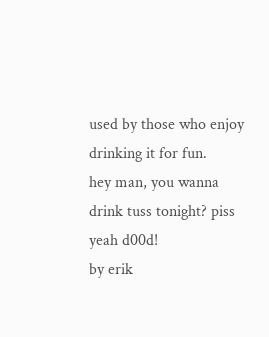used by those who enjoy drinking it for fun.
hey man, you wanna drink tuss tonight? piss yeah d00d!
by erik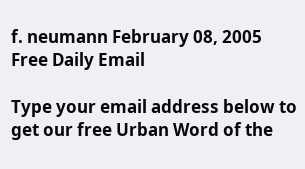f. neumann February 08, 2005
Free Daily Email

Type your email address below to get our free Urban Word of the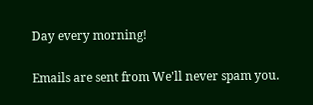Day every morning!

Emails are sent from We'll never spam you.